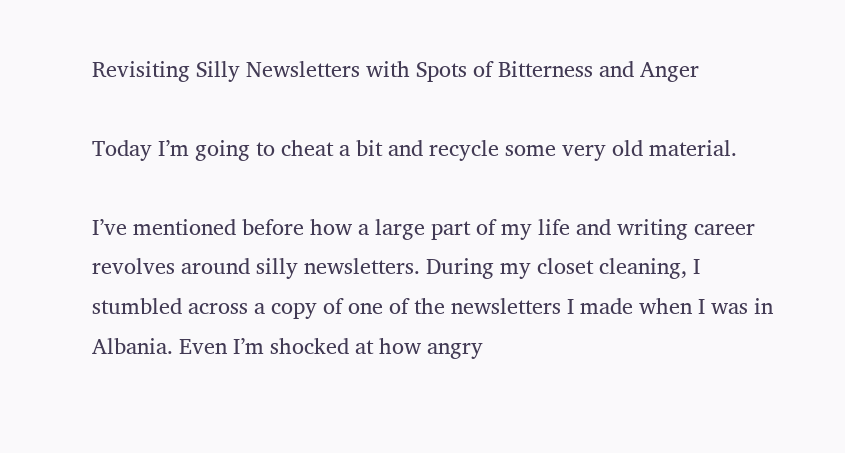Revisiting Silly Newsletters with Spots of Bitterness and Anger

Today I’m going to cheat a bit and recycle some very old material.

I’ve mentioned before how a large part of my life and writing career revolves around silly newsletters. During my closet cleaning, I stumbled across a copy of one of the newsletters I made when I was in Albania. Even I’m shocked at how angry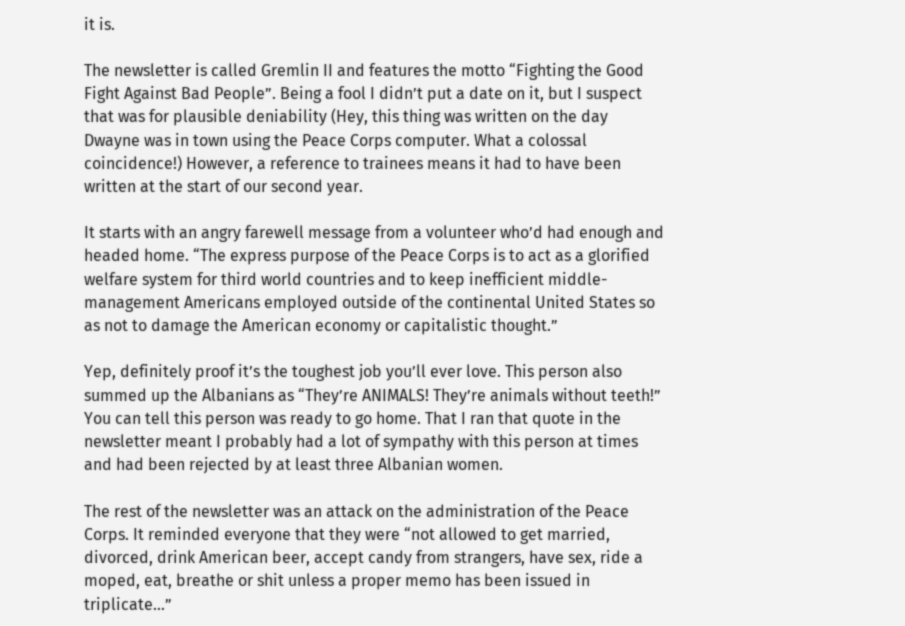it is.

The newsletter is called Gremlin II and features the motto “Fighting the Good Fight Against Bad People”. Being a fool I didn’t put a date on it, but I suspect that was for plausible deniability (Hey, this thing was written on the day Dwayne was in town using the Peace Corps computer. What a colossal coincidence!) However, a reference to trainees means it had to have been written at the start of our second year.

It starts with an angry farewell message from a volunteer who’d had enough and headed home. “The express purpose of the Peace Corps is to act as a glorified welfare system for third world countries and to keep inefficient middle-management Americans employed outside of the continental United States so as not to damage the American economy or capitalistic thought.”

Yep, definitely proof it’s the toughest job you’ll ever love. This person also summed up the Albanians as “They’re ANIMALS! They’re animals without teeth!” You can tell this person was ready to go home. That I ran that quote in the newsletter meant I probably had a lot of sympathy with this person at times and had been rejected by at least three Albanian women.

The rest of the newsletter was an attack on the administration of the Peace Corps. It reminded everyone that they were “not allowed to get married, divorced, drink American beer, accept candy from strangers, have sex, ride a moped, eat, breathe or shit unless a proper memo has been issued in triplicate…”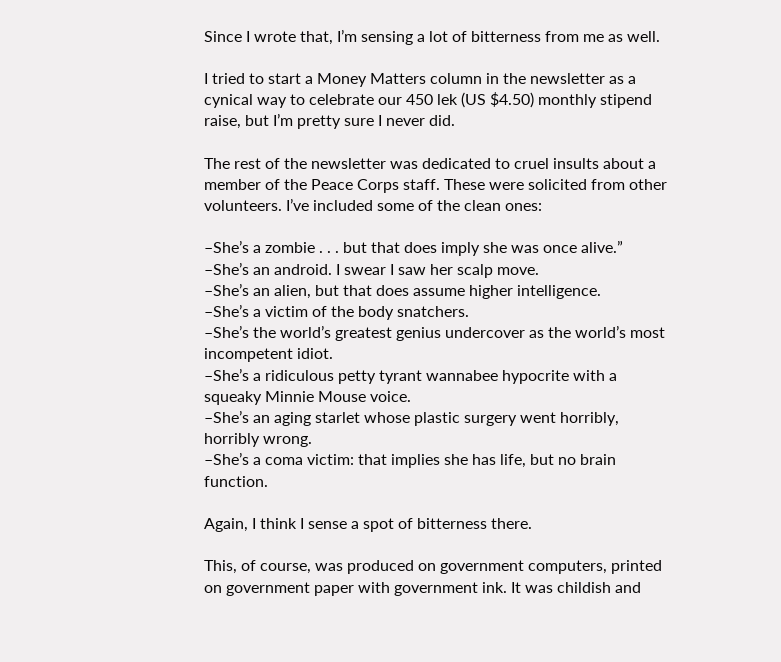Since I wrote that, I’m sensing a lot of bitterness from me as well.

I tried to start a Money Matters column in the newsletter as a cynical way to celebrate our 450 lek (US $4.50) monthly stipend raise, but I’m pretty sure I never did.

The rest of the newsletter was dedicated to cruel insults about a member of the Peace Corps staff. These were solicited from other volunteers. I’ve included some of the clean ones:

–She’s a zombie . . . but that does imply she was once alive.”
–She’s an android. I swear I saw her scalp move.
–She’s an alien, but that does assume higher intelligence.
–She’s a victim of the body snatchers.
–She’s the world’s greatest genius undercover as the world’s most incompetent idiot.
–She’s a ridiculous petty tyrant wannabee hypocrite with a squeaky Minnie Mouse voice.
–She’s an aging starlet whose plastic surgery went horribly, horribly wrong.
–She’s a coma victim: that implies she has life, but no brain function.

Again, I think I sense a spot of bitterness there.

This, of course, was produced on government computers, printed on government paper with government ink. It was childish and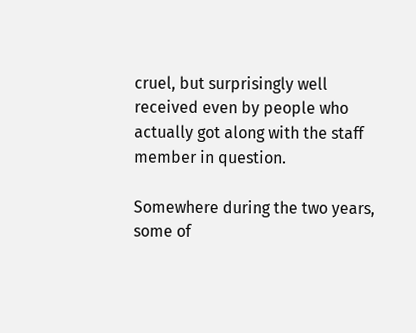cruel, but surprisingly well received even by people who actually got along with the staff member in question.

Somewhere during the two years, some of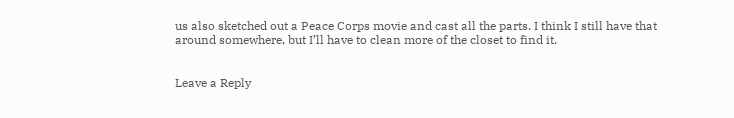us also sketched out a Peace Corps movie and cast all the parts. I think I still have that around somewhere, but I’ll have to clean more of the closet to find it.


Leave a Reply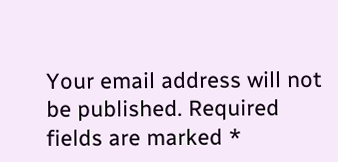Your email address will not be published. Required fields are marked *